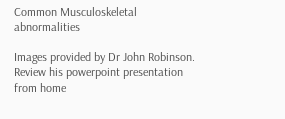Common Musculoskeletal abnormalities

Images provided by Dr John Robinson. Review his powerpoint presentation from home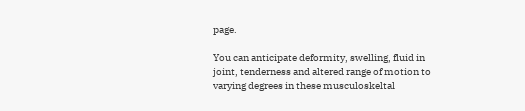page.

You can anticipate deformity, swelling, fluid in joint, tenderness and altered range of motion to varying degrees in these musculoskeltal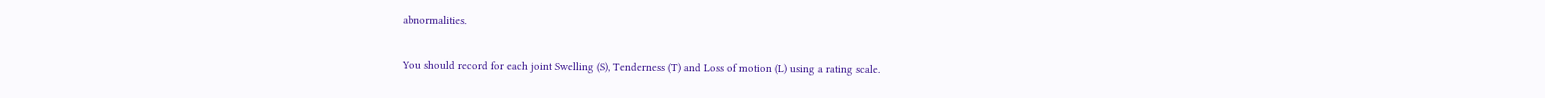abnormalities.

You should record for each joint Swelling (S), Tenderness (T) and Loss of motion (L) using a rating scale.